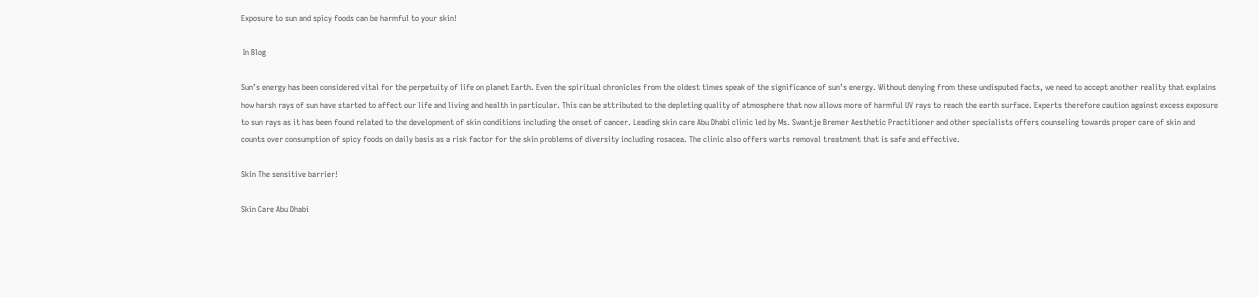Exposure to sun and spicy foods can be harmful to your skin!

 In Blog

Sun’s energy has been considered vital for the perpetuity of life on planet Earth. Even the spiritual chronicles from the oldest times speak of the significance of sun’s energy. Without denying from these undisputed facts, we need to accept another reality that explains how harsh rays of sun have started to affect our life and living and health in particular. This can be attributed to the depleting quality of atmosphere that now allows more of harmful UV rays to reach the earth surface. Experts therefore caution against excess exposure to sun rays as it has been found related to the development of skin conditions including the onset of cancer. Leading skin care Abu Dhabi clinic led by Ms. Swantje Bremer Aesthetic Practitioner and other specialists offers counseling towards proper care of skin and counts over consumption of spicy foods on daily basis as a risk factor for the skin problems of diversity including rosacea. The clinic also offers warts removal treatment that is safe and effective.

Skin The sensitive barrier!

Skin Care Abu Dhabi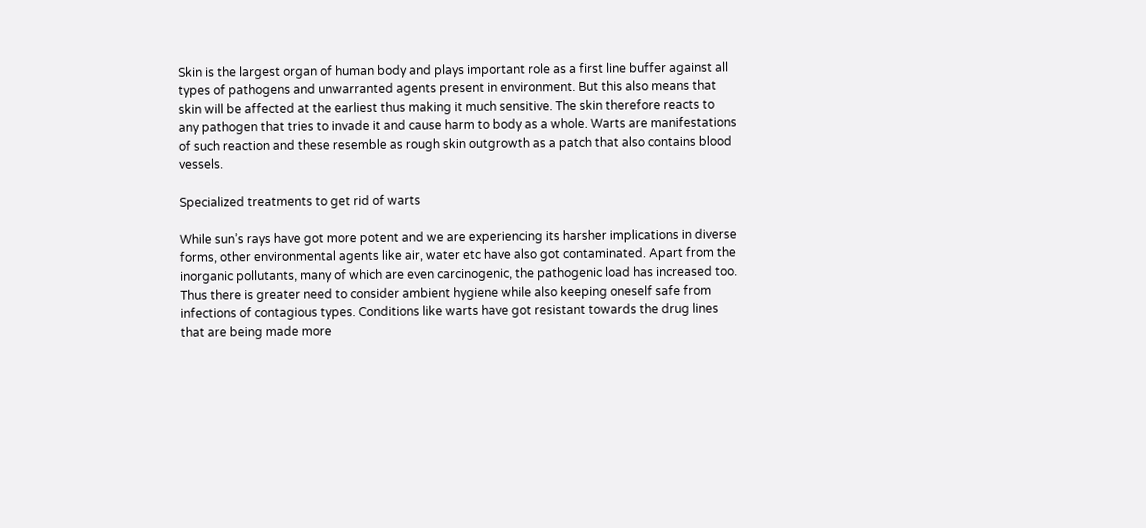Skin is the largest organ of human body and plays important role as a first line buffer against all types of pathogens and unwarranted agents present in environment. But this also means that skin will be affected at the earliest thus making it much sensitive. The skin therefore reacts to any pathogen that tries to invade it and cause harm to body as a whole. Warts are manifestations of such reaction and these resemble as rough skin outgrowth as a patch that also contains blood vessels.

Specialized treatments to get rid of warts

While sun’s rays have got more potent and we are experiencing its harsher implications in diverse forms, other environmental agents like air, water etc have also got contaminated. Apart from the inorganic pollutants, many of which are even carcinogenic, the pathogenic load has increased too. Thus there is greater need to consider ambient hygiene while also keeping oneself safe from infections of contagious types. Conditions like warts have got resistant towards the drug lines that are being made more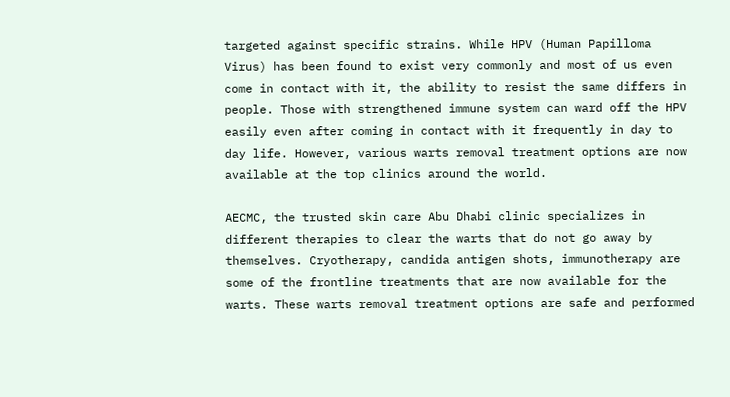targeted against specific strains. While HPV (Human Papilloma Virus) has been found to exist very commonly and most of us even come in contact with it, the ability to resist the same differs in people. Those with strengthened immune system can ward off the HPV easily even after coming in contact with it frequently in day to day life. However, various warts removal treatment options are now available at the top clinics around the world.

AECMC, the trusted skin care Abu Dhabi clinic specializes in different therapies to clear the warts that do not go away by themselves. Cryotherapy, candida antigen shots, immunotherapy are some of the frontline treatments that are now available for the warts. These warts removal treatment options are safe and performed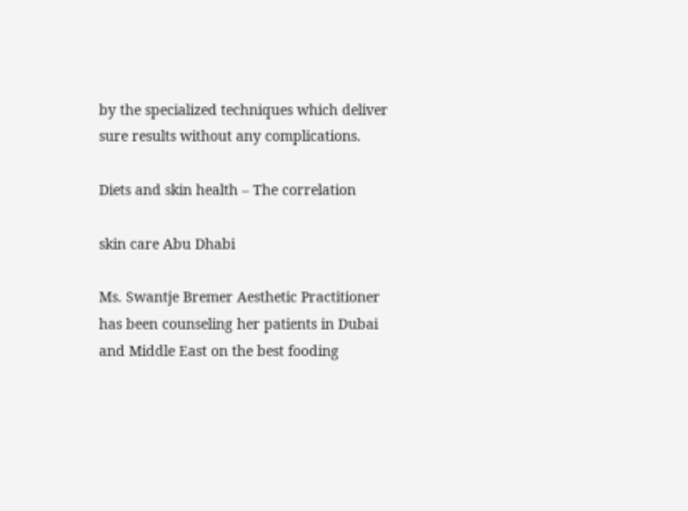by the specialized techniques which deliver sure results without any complications.

Diets and skin health – The correlation

skin care Abu Dhabi

Ms. Swantje Bremer Aesthetic Practitioner has been counseling her patients in Dubai and Middle East on the best fooding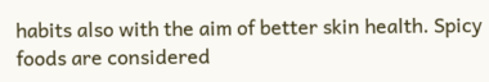habits also with the aim of better skin health. Spicy foods are considered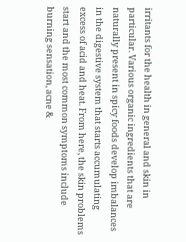irritants for the health in general and skin in particular. Various organic ingredients that are naturally present in spicy foods develop imbalances in the digestive system that starts accumulating excess of acid and heat. From here, the skin problems start and the most common symptoms include burning sensation, acne &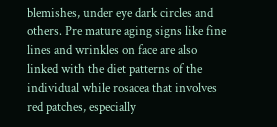blemishes, under eye dark circles and others. Pre mature aging signs like fine lines and wrinkles on face are also linked with the diet patterns of the individual while rosacea that involves red patches, especially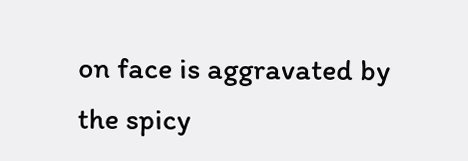on face is aggravated by the spicy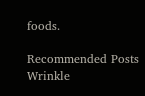foods.

Recommended Posts
Wrinkle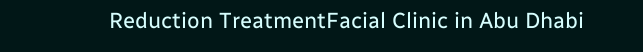Reduction TreatmentFacial Clinic in Abu Dhabi